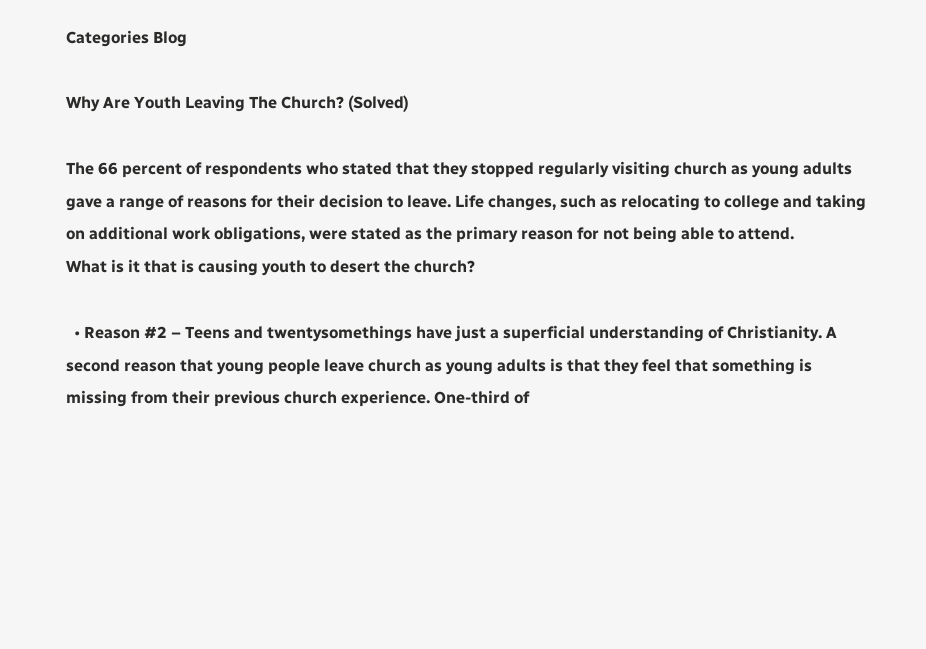Categories Blog

Why Are Youth Leaving The Church? (Solved)

The 66 percent of respondents who stated that they stopped regularly visiting church as young adults gave a range of reasons for their decision to leave. Life changes, such as relocating to college and taking on additional work obligations, were stated as the primary reason for not being able to attend.
What is it that is causing youth to desert the church?

  • Reason #2 – Teens and twentysomethings have just a superficial understanding of Christianity. A second reason that young people leave church as young adults is that they feel that something is missing from their previous church experience. One-third of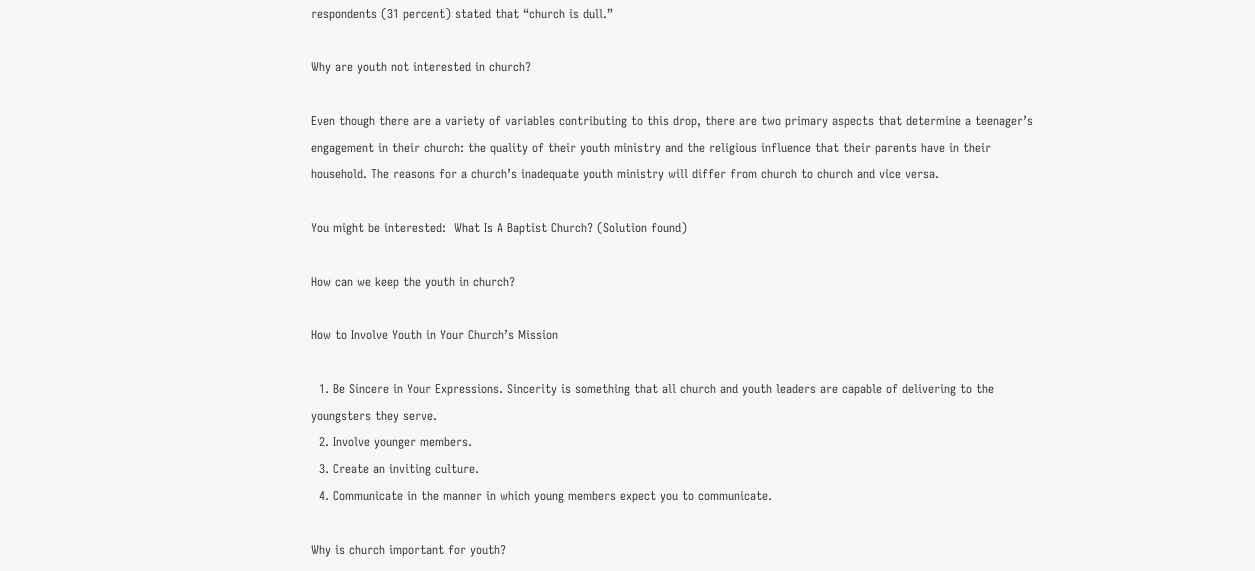respondents (31 percent) stated that “church is dull.”

Why are youth not interested in church?

Even though there are a variety of variables contributing to this drop, there are two primary aspects that determine a teenager’s engagement in their church: the quality of their youth ministry and the religious influence that their parents have in their household. The reasons for a church’s inadequate youth ministry will differ from church to church and vice versa.

You might be interested:  What Is A Baptist Church? (Solution found)

How can we keep the youth in church?

How to Involve Youth in Your Church’s Mission

  1. Be Sincere in Your Expressions. Sincerity is something that all church and youth leaders are capable of delivering to the youngsters they serve.
  2. Involve younger members.
  3. Create an inviting culture.
  4. Communicate in the manner in which young members expect you to communicate.

Why is church important for youth?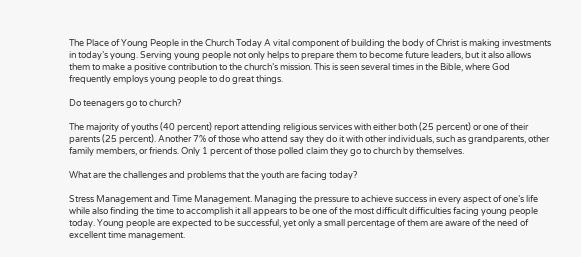The Place of Young People in the Church Today A vital component of building the body of Christ is making investments in today’s young. Serving young people not only helps to prepare them to become future leaders, but it also allows them to make a positive contribution to the church’s mission. This is seen several times in the Bible, where God frequently employs young people to do great things.

Do teenagers go to church?

The majority of youths (40 percent) report attending religious services with either both (25 percent) or one of their parents (25 percent). Another 7% of those who attend say they do it with other individuals, such as grandparents, other family members, or friends. Only 1 percent of those polled claim they go to church by themselves.

What are the challenges and problems that the youth are facing today?

Stress Management and Time Management. Managing the pressure to achieve success in every aspect of one’s life while also finding the time to accomplish it all appears to be one of the most difficult difficulties facing young people today. Young people are expected to be successful, yet only a small percentage of them are aware of the need of excellent time management.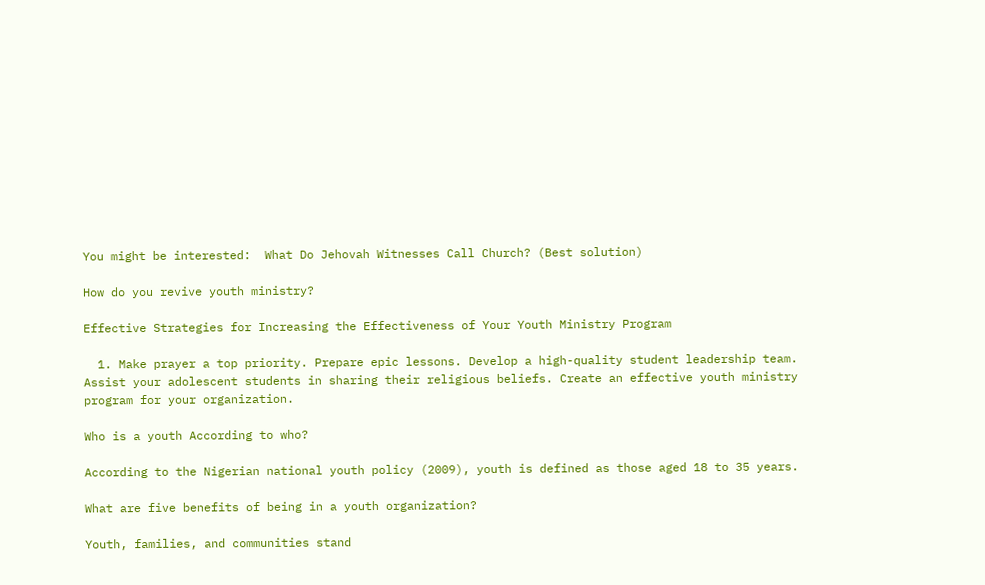You might be interested:  What Do Jehovah Witnesses Call Church? (Best solution)

How do you revive youth ministry?

Effective Strategies for Increasing the Effectiveness of Your Youth Ministry Program

  1. Make prayer a top priority. Prepare epic lessons. Develop a high-quality student leadership team. Assist your adolescent students in sharing their religious beliefs. Create an effective youth ministry program for your organization.

Who is a youth According to who?

According to the Nigerian national youth policy (2009), youth is defined as those aged 18 to 35 years.

What are five benefits of being in a youth organization?

Youth, families, and communities stand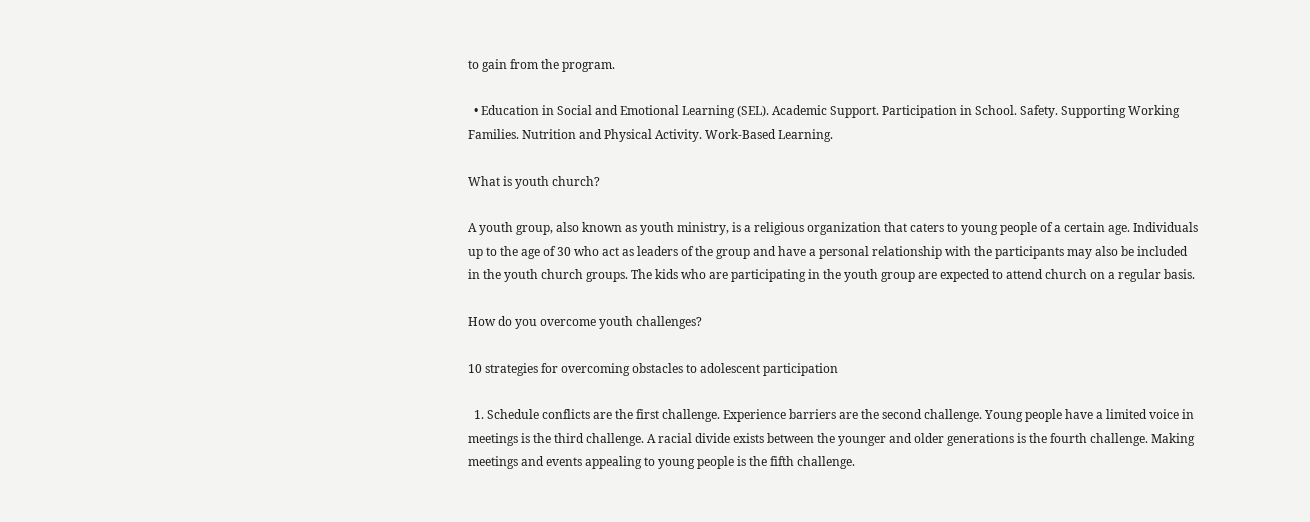to gain from the program.

  • Education in Social and Emotional Learning (SEL). Academic Support. Participation in School. Safety. Supporting Working Families. Nutrition and Physical Activity. Work-Based Learning.

What is youth church?

A youth group, also known as youth ministry, is a religious organization that caters to young people of a certain age. Individuals up to the age of 30 who act as leaders of the group and have a personal relationship with the participants may also be included in the youth church groups. The kids who are participating in the youth group are expected to attend church on a regular basis.

How do you overcome youth challenges?

10 strategies for overcoming obstacles to adolescent participation

  1. Schedule conflicts are the first challenge. Experience barriers are the second challenge. Young people have a limited voice in meetings is the third challenge. A racial divide exists between the younger and older generations is the fourth challenge. Making meetings and events appealing to young people is the fifth challenge.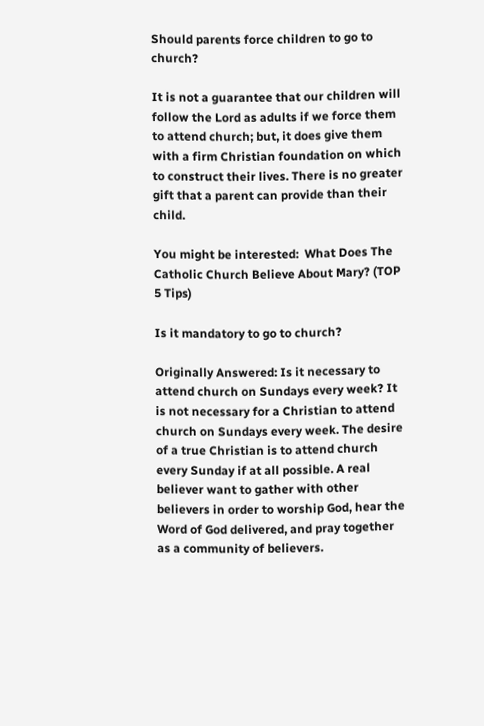Should parents force children to go to church?

It is not a guarantee that our children will follow the Lord as adults if we force them to attend church; but, it does give them with a firm Christian foundation on which to construct their lives. There is no greater gift that a parent can provide than their child.

You might be interested:  What Does The Catholic Church Believe About Mary? (TOP 5 Tips)

Is it mandatory to go to church?

Originally Answered: Is it necessary to attend church on Sundays every week? It is not necessary for a Christian to attend church on Sundays every week. The desire of a true Christian is to attend church every Sunday if at all possible. A real believer want to gather with other believers in order to worship God, hear the Word of God delivered, and pray together as a community of believers.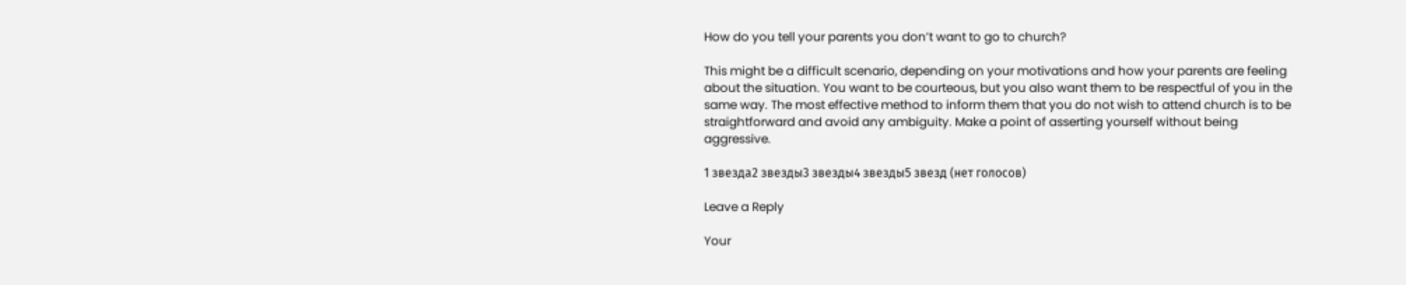How do you tell your parents you don’t want to go to church?

This might be a difficult scenario, depending on your motivations and how your parents are feeling about the situation. You want to be courteous, but you also want them to be respectful of you in the same way. The most effective method to inform them that you do not wish to attend church is to be straightforward and avoid any ambiguity. Make a point of asserting yourself without being aggressive.

1 звезда2 звезды3 звезды4 звезды5 звезд (нет голосов)

Leave a Reply

Your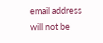email address will not be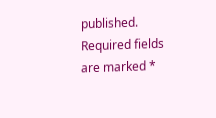published. Required fields are marked *